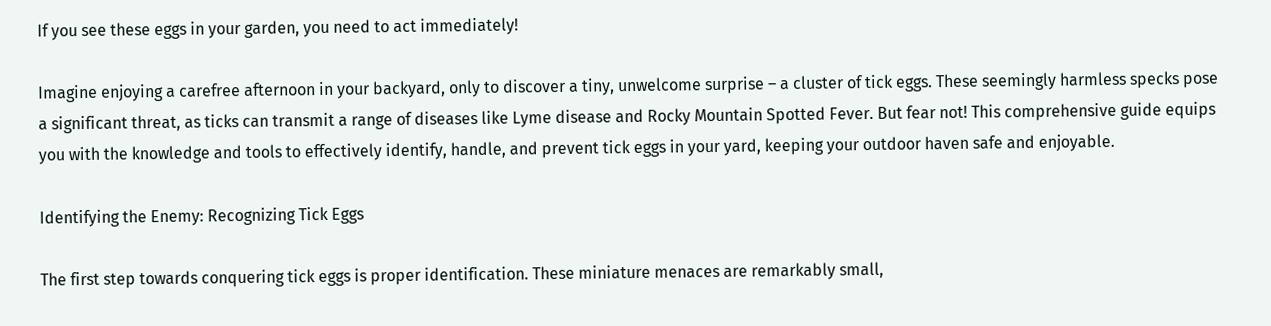If you see these eggs in your garden, you need to act immediately!

Imagine enjoying a carefree afternoon in your backyard, only to discover a tiny, unwelcome surprise – a cluster of tick eggs. These seemingly harmless specks pose a significant threat, as ticks can transmit a range of diseases like Lyme disease and Rocky Mountain Spotted Fever. But fear not! This comprehensive guide equips you with the knowledge and tools to effectively identify, handle, and prevent tick eggs in your yard, keeping your outdoor haven safe and enjoyable.

Identifying the Enemy: Recognizing Tick Eggs

The first step towards conquering tick eggs is proper identification. These miniature menaces are remarkably small,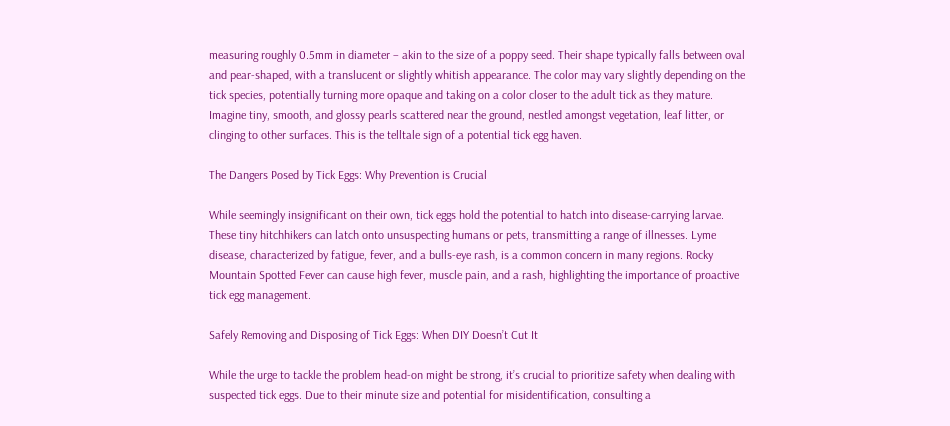measuring roughly 0.5mm in diameter – akin to the size of a poppy seed. Their shape typically falls between oval and pear-shaped, with a translucent or slightly whitish appearance. The color may vary slightly depending on the tick species, potentially turning more opaque and taking on a color closer to the adult tick as they mature. Imagine tiny, smooth, and glossy pearls scattered near the ground, nestled amongst vegetation, leaf litter, or clinging to other surfaces. This is the telltale sign of a potential tick egg haven.

The Dangers Posed by Tick Eggs: Why Prevention is Crucial

While seemingly insignificant on their own, tick eggs hold the potential to hatch into disease-carrying larvae. These tiny hitchhikers can latch onto unsuspecting humans or pets, transmitting a range of illnesses. Lyme disease, characterized by fatigue, fever, and a bulls-eye rash, is a common concern in many regions. Rocky Mountain Spotted Fever can cause high fever, muscle pain, and a rash, highlighting the importance of proactive tick egg management.

Safely Removing and Disposing of Tick Eggs: When DIY Doesn’t Cut It

While the urge to tackle the problem head-on might be strong, it’s crucial to prioritize safety when dealing with suspected tick eggs. Due to their minute size and potential for misidentification, consulting a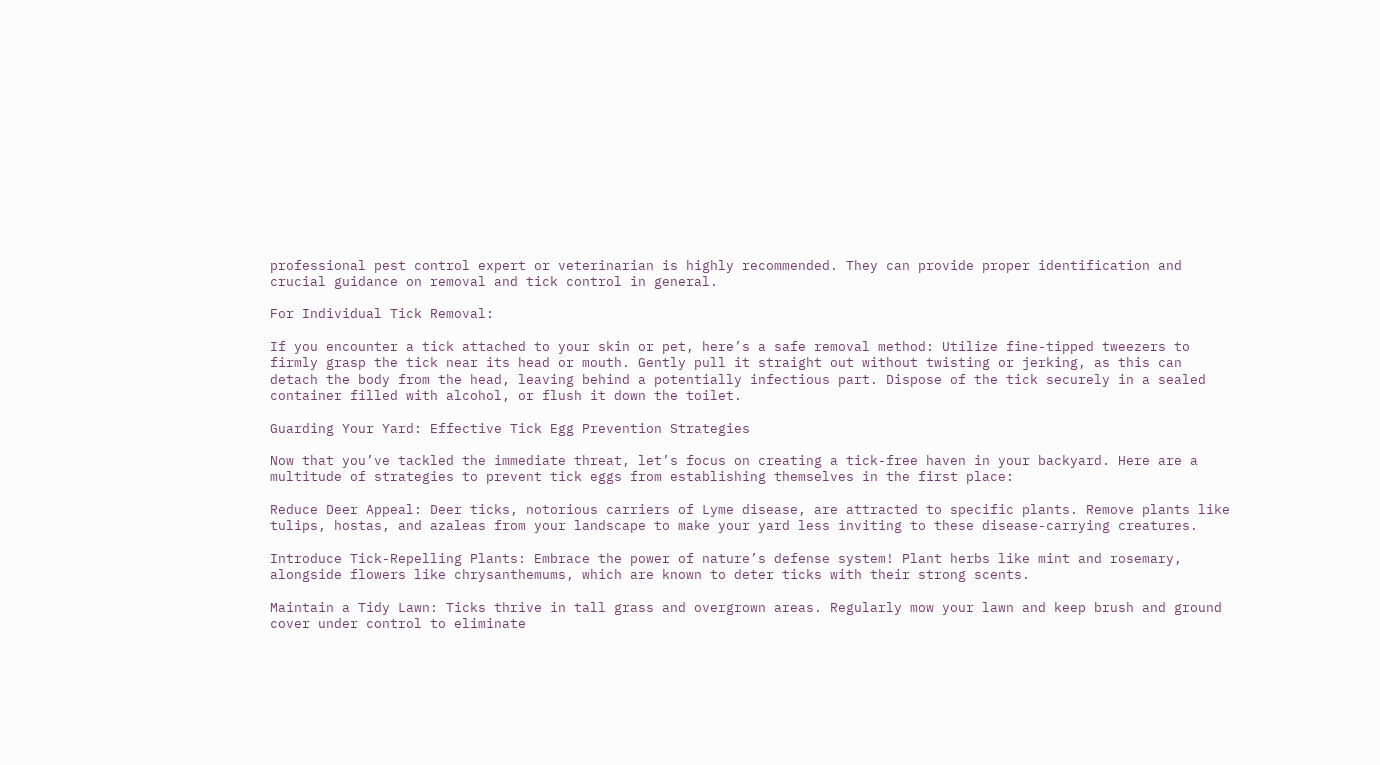professional pest control expert or veterinarian is highly recommended. They can provide proper identification and crucial guidance on removal and tick control in general.

For Individual Tick Removal:

If you encounter a tick attached to your skin or pet, here’s a safe removal method: Utilize fine-tipped tweezers to firmly grasp the tick near its head or mouth. Gently pull it straight out without twisting or jerking, as this can detach the body from the head, leaving behind a potentially infectious part. Dispose of the tick securely in a sealed container filled with alcohol, or flush it down the toilet.

Guarding Your Yard: Effective Tick Egg Prevention Strategies

Now that you’ve tackled the immediate threat, let’s focus on creating a tick-free haven in your backyard. Here are a multitude of strategies to prevent tick eggs from establishing themselves in the first place:

Reduce Deer Appeal: Deer ticks, notorious carriers of Lyme disease, are attracted to specific plants. Remove plants like tulips, hostas, and azaleas from your landscape to make your yard less inviting to these disease-carrying creatures.

Introduce Tick-Repelling Plants: Embrace the power of nature’s defense system! Plant herbs like mint and rosemary, alongside flowers like chrysanthemums, which are known to deter ticks with their strong scents.

Maintain a Tidy Lawn: Ticks thrive in tall grass and overgrown areas. Regularly mow your lawn and keep brush and ground cover under control to eliminate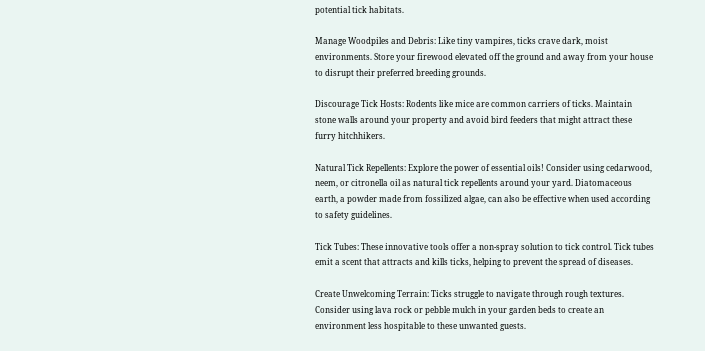potential tick habitats.

Manage Woodpiles and Debris: Like tiny vampires, ticks crave dark, moist environments. Store your firewood elevated off the ground and away from your house to disrupt their preferred breeding grounds.

Discourage Tick Hosts: Rodents like mice are common carriers of ticks. Maintain stone walls around your property and avoid bird feeders that might attract these furry hitchhikers.

Natural Tick Repellents: Explore the power of essential oils! Consider using cedarwood, neem, or citronella oil as natural tick repellents around your yard. Diatomaceous earth, a powder made from fossilized algae, can also be effective when used according to safety guidelines.

Tick Tubes: These innovative tools offer a non-spray solution to tick control. Tick tubes emit a scent that attracts and kills ticks, helping to prevent the spread of diseases.

Create Unwelcoming Terrain: Ticks struggle to navigate through rough textures. Consider using lava rock or pebble mulch in your garden beds to create an environment less hospitable to these unwanted guests.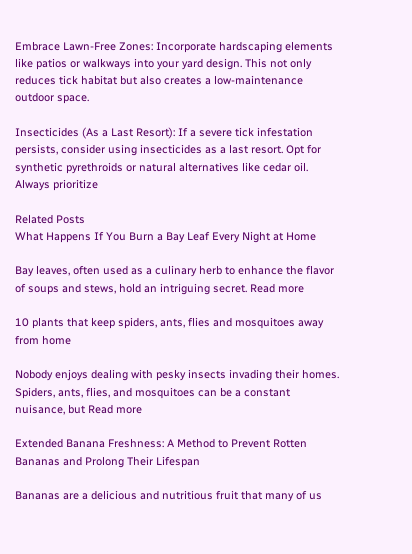Embrace Lawn-Free Zones: Incorporate hardscaping elements like patios or walkways into your yard design. This not only reduces tick habitat but also creates a low-maintenance outdoor space.

Insecticides (As a Last Resort): If a severe tick infestation persists, consider using insecticides as a last resort. Opt for synthetic pyrethroids or natural alternatives like cedar oil. Always prioritize

Related Posts
What Happens If You Burn a Bay Leaf Every Night at Home

Bay leaves, often used as a culinary herb to enhance the flavor of soups and stews, hold an intriguing secret. Read more

10 plants that keep spiders, ants, flies and mosquitoes away from home

Nobody enjoys dealing with pesky insects invading their homes. Spiders, ants, flies, and mosquitoes can be a constant nuisance, but Read more

Extended Banana Freshness: A Method to Prevent Rotten Bananas and Prolong Their Lifespan

Bananas are a delicious and nutritious fruit that many of us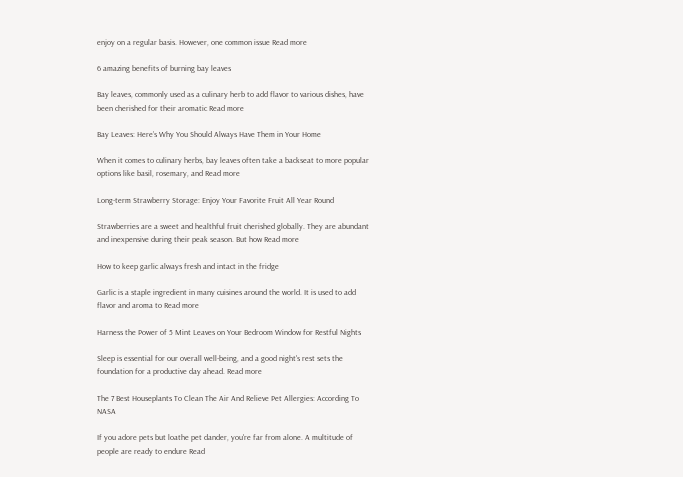enjoy on a regular basis. However, one common issue Read more

6 amazing benefits of burning bay leaves

Bay leaves, commonly used as a culinary herb to add flavor to various dishes, have been cherished for their aromatic Read more

Bay Leaves: Here’s Why You Should Always Have Them in Your Home

When it comes to culinary herbs, bay leaves often take a backseat to more popular options like basil, rosemary, and Read more

Long-term Strawberry Storage: Enjoy Your Favorite Fruit All Year Round

Strawberries are a sweet and healthful fruit cherished globally. They are abundant and inexpensive during their peak season. But how Read more

How to keep garlic always fresh and intact in the fridge

Garlic is a staple ingredient in many cuisines around the world. It is used to add flavor and aroma to Read more

Harness the Power of 5 Mint Leaves on Your Bedroom Window for Restful Nights

Sleep is essential for our overall well-being, and a good night's rest sets the foundation for a productive day ahead. Read more

The 7 Best Houseplants To Clean The Air And Relieve Pet Allergies: According To NASA

If you adore pets but loathe pet dander, you're far from alone. A multitude of people are ready to endure Read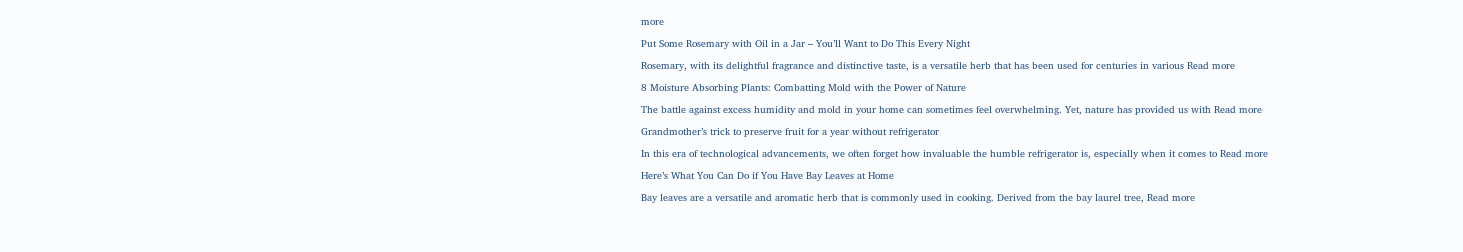more

Put Some Rosemary with Oil in a Jar – You’ll Want to Do This Every Night

Rosemary, with its delightful fragrance and distinctive taste, is a versatile herb that has been used for centuries in various Read more

8 Moisture Absorbing Plants: Combatting Mold with the Power of Nature

The battle against excess humidity and mold in your home can sometimes feel overwhelming. Yet, nature has provided us with Read more

Grandmother’s trick to preserve fruit for a year without refrigerator

In this era of technological advancements, we often forget how invaluable the humble refrigerator is, especially when it comes to Read more

Here’s What You Can Do if You Have Bay Leaves at Home

Bay leaves are a versatile and aromatic herb that is commonly used in cooking. Derived from the bay laurel tree, Read more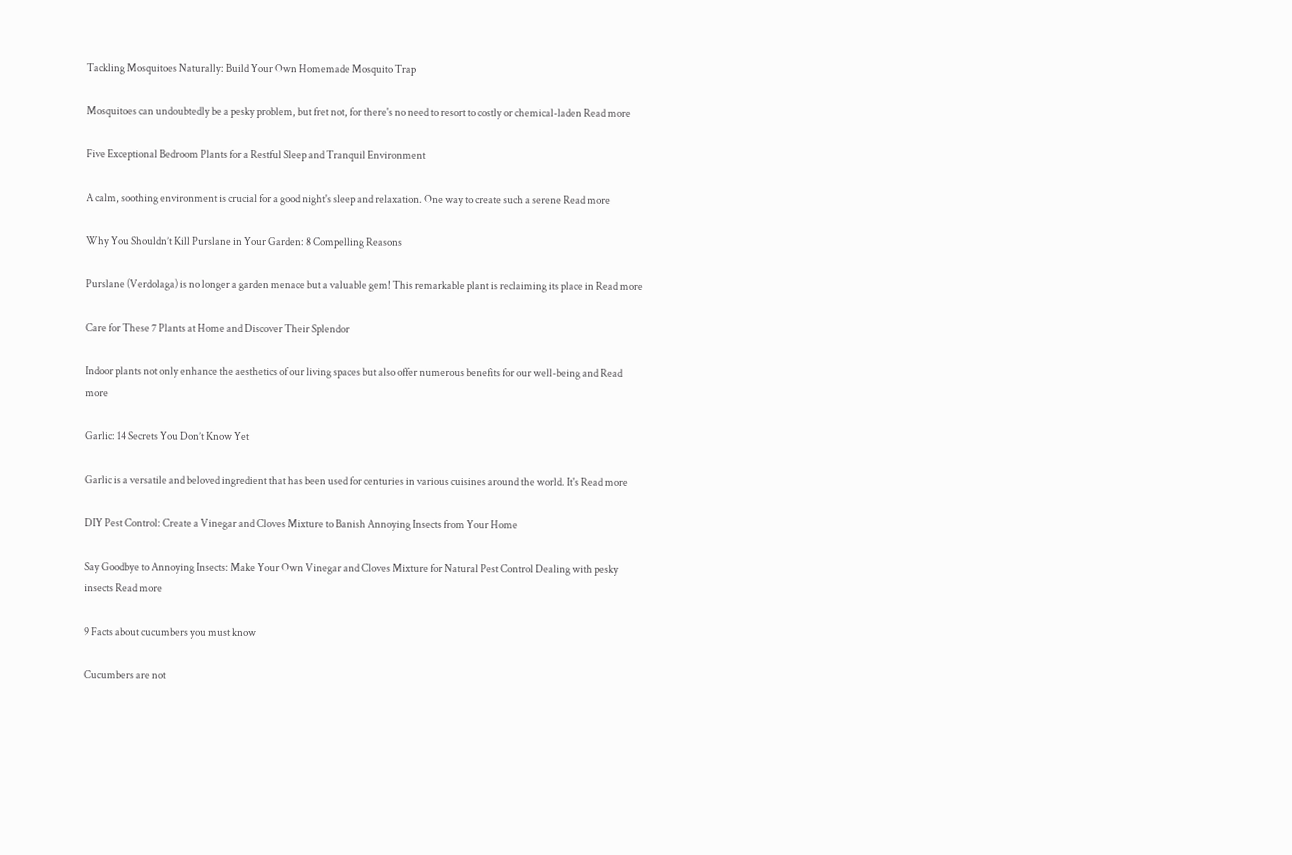Tackling Mosquitoes Naturally: Build Your Own Homemade Mosquito Trap

Mosquitoes can undoubtedly be a pesky problem, but fret not, for there's no need to resort to costly or chemical-laden Read more

Five Exceptional Bedroom Plants for a Restful Sleep and Tranquil Environment

A calm, soothing environment is crucial for a good night's sleep and relaxation. One way to create such a serene Read more

Why You Shouldn’t Kill Purslane in Your Garden: 8 Compelling Reasons

Purslane (Verdolaga) is no longer a garden menace but a valuable gem! This remarkable plant is reclaiming its place in Read more

Care for These 7 Plants at Home and Discover Their Splendor

Indoor plants not only enhance the aesthetics of our living spaces but also offer numerous benefits for our well-being and Read more

Garlic: 14 Secrets You Don’t Know Yet

Garlic is a versatile and beloved ingredient that has been used for centuries in various cuisines around the world. It's Read more

DIY Pest Control: Create a Vinegar and Cloves Mixture to Banish Annoying Insects from Your Home

Say Goodbye to Annoying Insects: Make Your Own Vinegar and Cloves Mixture for Natural Pest Control Dealing with pesky insects Read more

9 Facts about cucumbers you must know

Cucumbers are not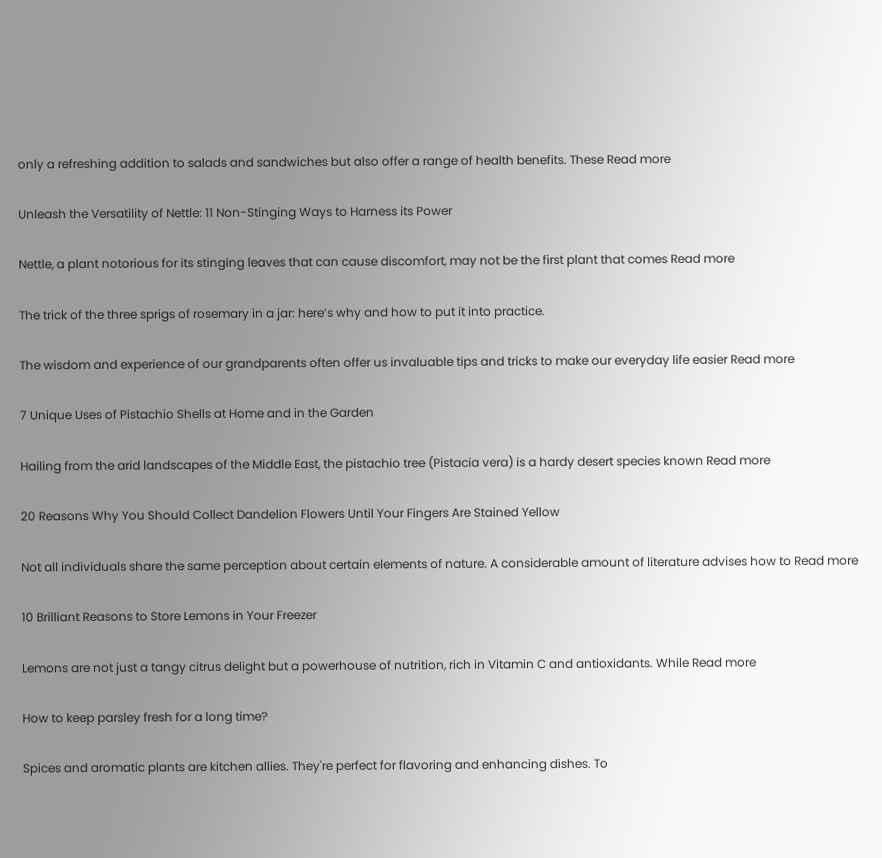only a refreshing addition to salads and sandwiches but also offer a range of health benefits. These Read more

Unleash the Versatility of Nettle: 11 Non-Stinging Ways to Harness its Power

Nettle, a plant notorious for its stinging leaves that can cause discomfort, may not be the first plant that comes Read more

The trick of the three sprigs of rosemary in a jar: here’s why and how to put it into practice.

The wisdom and experience of our grandparents often offer us invaluable tips and tricks to make our everyday life easier Read more

7 Unique Uses of Pistachio Shells at Home and in the Garden

Hailing from the arid landscapes of the Middle East, the pistachio tree (Pistacia vera) is a hardy desert species known Read more

20 Reasons Why You Should Collect Dandelion Flowers Until Your Fingers Are Stained Yellow

Not all individuals share the same perception about certain elements of nature. A considerable amount of literature advises how to Read more

10 Brilliant Reasons to Store Lemons in Your Freezer

Lemons are not just a tangy citrus delight but a powerhouse of nutrition, rich in Vitamin C and antioxidants. While Read more

How to keep parsley fresh for a long time?

Spices and aromatic plants are kitchen allies. They're perfect for flavoring and enhancing dishes. To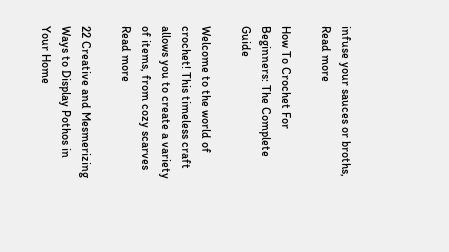infuse your sauces or broths, Read more

How To Crochet For Beginners: The Complete Guide

Welcome to the world of crochet! This timeless craft allows you to create a variety of items, from cozy scarves Read more

22 Creative and Mesmerizing Ways to Display Pothos in Your Home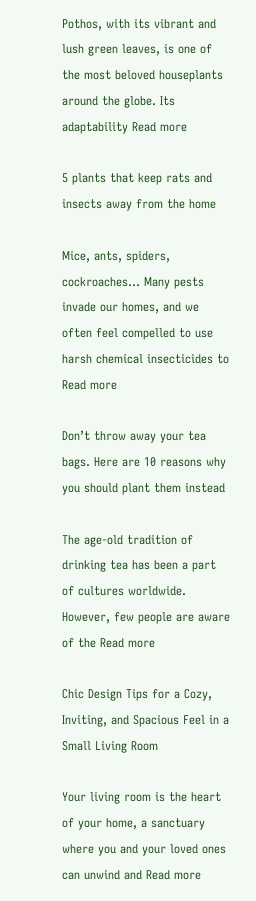Pothos, with its vibrant and lush green leaves, is one of the most beloved houseplants around the globe. Its adaptability Read more

5 plants that keep rats and insects away from the home

Mice, ants, spiders, cockroaches... Many pests invade our homes, and we often feel compelled to use harsh chemical insecticides to Read more

Don’t throw away your tea bags. Here are 10 reasons why you should plant them instead

The age-old tradition of drinking tea has been a part of cultures worldwide. However, few people are aware of the Read more

Chic Design Tips for a Cozy, Inviting, and Spacious Feel in a Small Living Room

Your living room is the heart of your home, a sanctuary where you and your loved ones can unwind and Read more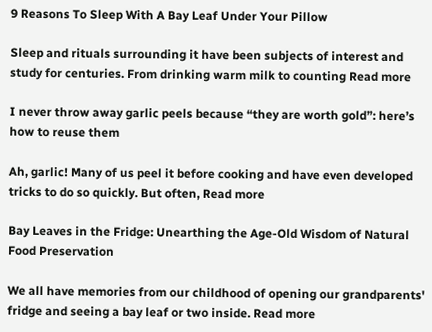9 Reasons To Sleep With A Bay Leaf Under Your Pillow

Sleep and rituals surrounding it have been subjects of interest and study for centuries. From drinking warm milk to counting Read more

I never throw away garlic peels because “they are worth gold”: here’s how to reuse them

Ah, garlic! Many of us peel it before cooking and have even developed tricks to do so quickly. But often, Read more

Bay Leaves in the Fridge: Unearthing the Age-Old Wisdom of Natural Food Preservation

We all have memories from our childhood of opening our grandparents' fridge and seeing a bay leaf or two inside. Read more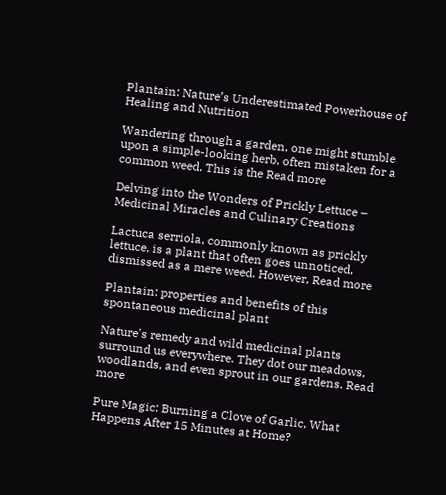Plantain: Nature’s Underestimated Powerhouse of Healing and Nutrition

Wandering through a garden, one might stumble upon a simple-looking herb, often mistaken for a common weed. This is the Read more

Delving into the Wonders of Prickly Lettuce – Medicinal Miracles and Culinary Creations

Lactuca serriola, commonly known as prickly lettuce, is a plant that often goes unnoticed, dismissed as a mere weed. However, Read more

Plantain: properties and benefits of this spontaneous medicinal plant

Nature's remedy and wild medicinal plants surround us everywhere. They dot our meadows, woodlands, and even sprout in our gardens. Read more

Pure Magic: Burning a Clove of Garlic, What Happens After 15 Minutes at Home?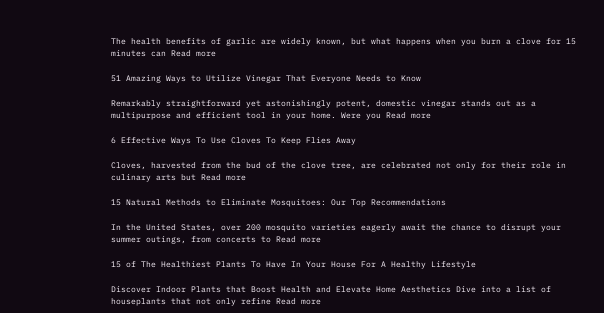The health benefits of garlic are widely known, but what happens when you burn a clove for 15 minutes can Read more

51 Amazing Ways to Utilize Vinegar That Everyone Needs to Know

Remarkably straightforward yet astonishingly potent, domestic vinegar stands out as a multipurpose and efficient tool in your home. Were you Read more

6 Effective Ways To Use Cloves To Keep Flies Away

Cloves, harvested from the bud of the clove tree, are celebrated not only for their role in culinary arts but Read more

15 Natural Methods to Eliminate Mosquitoes: Our Top Recommendations

In the United States, over 200 mosquito varieties eagerly await the chance to disrupt your summer outings, from concerts to Read more

15 of The Healthiest Plants To Have In Your House For A Healthy Lifestyle

Discover Indoor Plants that Boost Health and Elevate Home Aesthetics Dive into a list of houseplants that not only refine Read more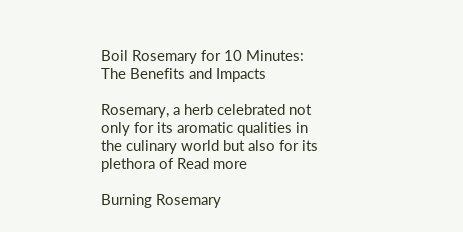Boil Rosemary for 10 Minutes: The Benefits and Impacts

Rosemary, a herb celebrated not only for its aromatic qualities in the culinary world but also for its plethora of Read more

Burning Rosemary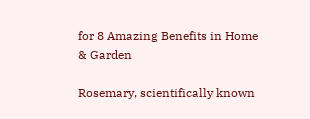for 8 Amazing Benefits in Home & Garden

Rosemary, scientifically known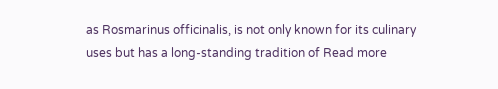as Rosmarinus officinalis, is not only known for its culinary uses but has a long-standing tradition of Read more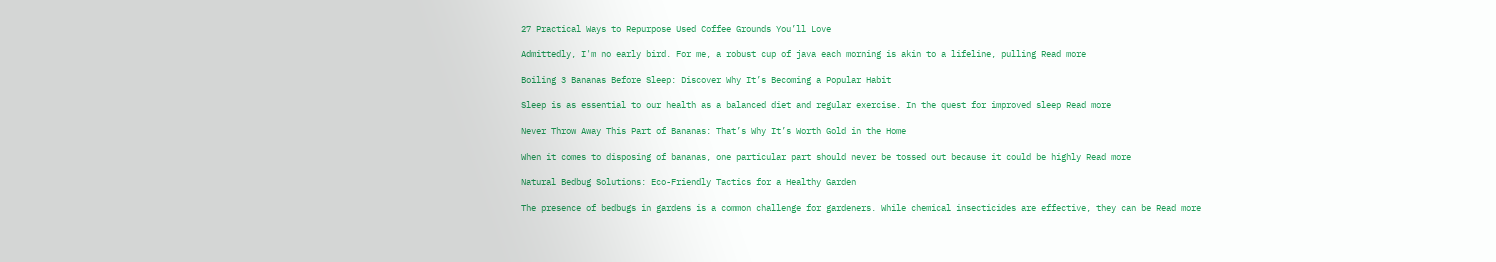27 Practical Ways to Repurpose Used Coffee Grounds You’ll Love

Admittedly, I'm no early bird. For me, a robust cup of java each morning is akin to a lifeline, pulling Read more

Boiling 3 Bananas Before Sleep: Discover Why It’s Becoming a Popular Habit

Sleep is as essential to our health as a balanced diet and regular exercise. In the quest for improved sleep Read more

Never Throw Away This Part of Bananas: That’s Why It’s Worth Gold in the Home

When it comes to disposing of bananas, one particular part should never be tossed out because it could be highly Read more

Natural Bedbug Solutions: Eco-Friendly Tactics for a Healthy Garden

The presence of bedbugs in gardens is a common challenge for gardeners. While chemical insecticides are effective, they can be Read more